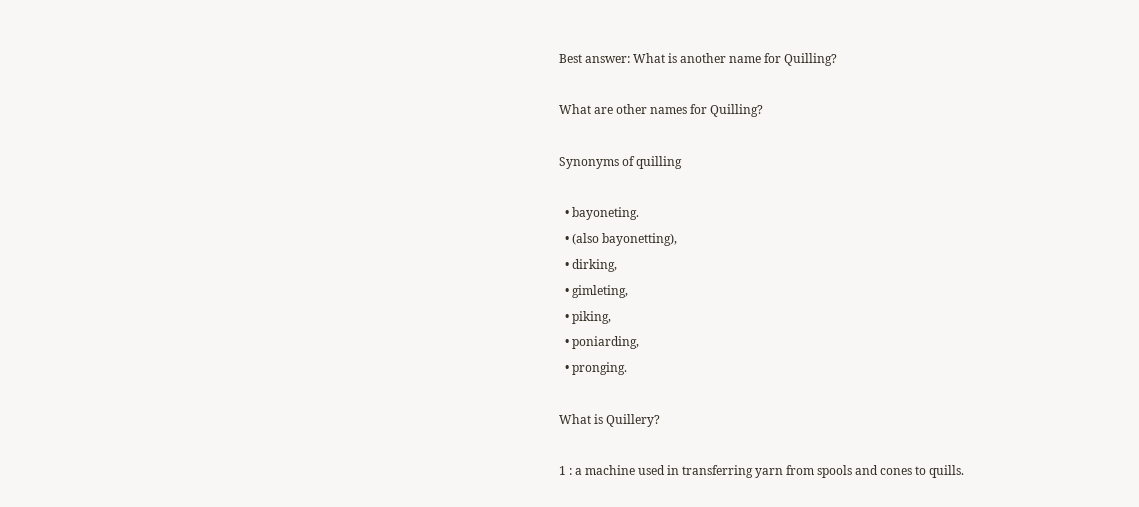Best answer: What is another name for Quilling?

What are other names for Quilling?

Synonyms of quilling

  • bayoneting.
  • (also bayonetting),
  • dirking,
  • gimleting,
  • piking,
  • poniarding,
  • pronging.

What is Quillery?

1 : a machine used in transferring yarn from spools and cones to quills.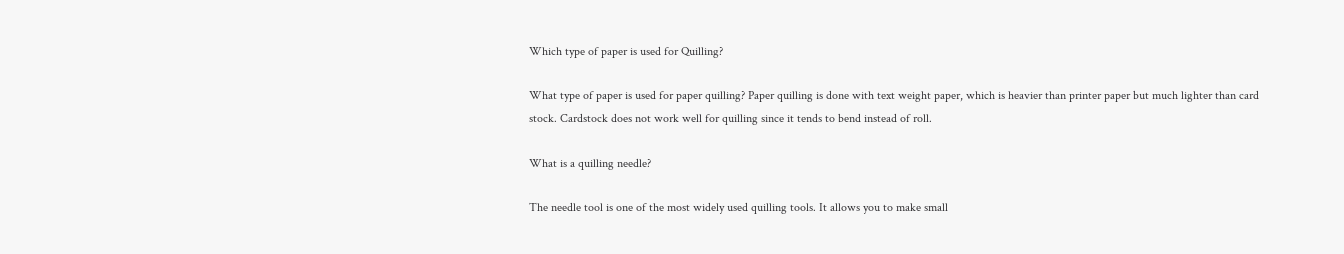Which type of paper is used for Quilling?

What type of paper is used for paper quilling? Paper quilling is done with text weight paper, which is heavier than printer paper but much lighter than card stock. Cardstock does not work well for quilling since it tends to bend instead of roll.

What is a quilling needle?

The needle tool is one of the most widely used quilling tools. It allows you to make small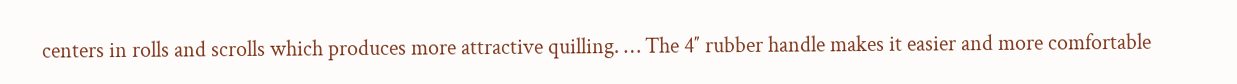centers in rolls and scrolls which produces more attractive quilling. … The 4″ rubber handle makes it easier and more comfortable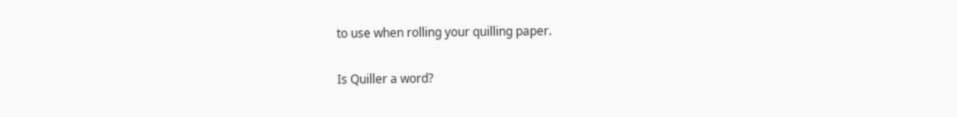to use when rolling your quilling paper.

Is Quiller a word?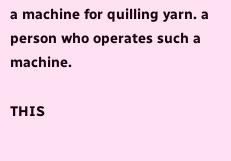a machine for quilling yarn. a person who operates such a machine.

THIS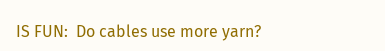IS FUN:  Do cables use more yarn?